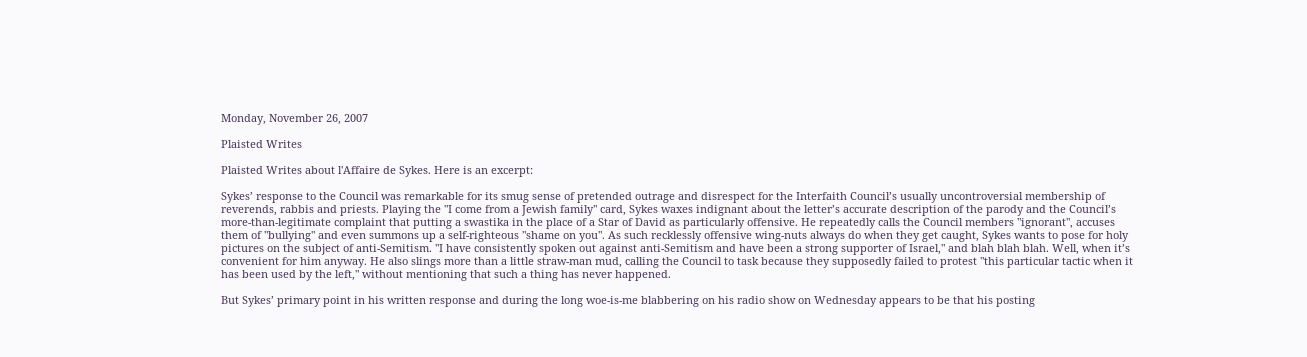Monday, November 26, 2007

Plaisted Writes

Plaisted Writes about l'Affaire de Sykes. Here is an excerpt:

Sykes’ response to the Council was remarkable for its smug sense of pretended outrage and disrespect for the Interfaith Council’s usually uncontroversial membership of reverends, rabbis and priests. Playing the "I come from a Jewish family" card, Sykes waxes indignant about the letter’s accurate description of the parody and the Council’s more-than-legitimate complaint that putting a swastika in the place of a Star of David as particularly offensive. He repeatedly calls the Council members "ignorant", accuses them of "bullying" and even summons up a self-righteous "shame on you". As such recklessly offensive wing-nuts always do when they get caught, Sykes wants to pose for holy pictures on the subject of anti-Semitism. "I have consistently spoken out against anti-Semitism and have been a strong supporter of Israel," and blah blah blah. Well, when it’s convenient for him anyway. He also slings more than a little straw-man mud, calling the Council to task because they supposedly failed to protest "this particular tactic when it has been used by the left," without mentioning that such a thing has never happened.

But Sykes’ primary point in his written response and during the long woe-is-me blabbering on his radio show on Wednesday appears to be that his posting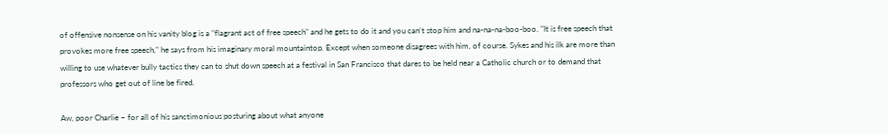of offensive nonsense on his vanity blog is a "flagrant act of free speech" and he gets to do it and you can’t stop him and na-na-na-boo-boo. "It is free speech that provokes more free speech," he says from his imaginary moral mountaintop. Except when someone disagrees with him, of course. Sykes and his ilk are more than willing to use whatever bully tactics they can to shut down speech at a festival in San Francisco that dares to be held near a Catholic church or to demand that professors who get out of line be fired.

Aw, poor Charlie – for all of his sanctimonious posturing about what anyone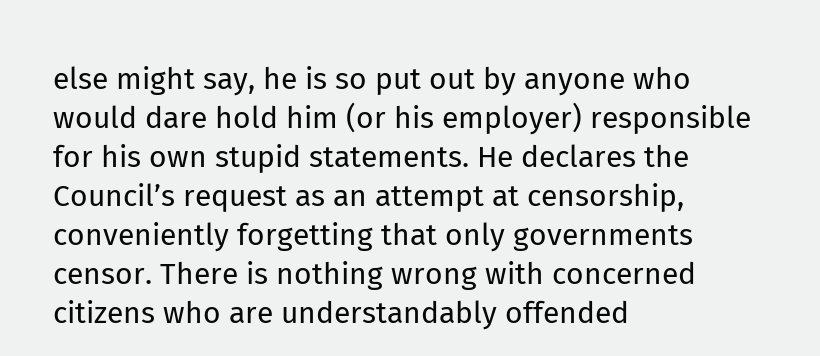else might say, he is so put out by anyone who would dare hold him (or his employer) responsible for his own stupid statements. He declares the Council’s request as an attempt at censorship, conveniently forgetting that only governments censor. There is nothing wrong with concerned citizens who are understandably offended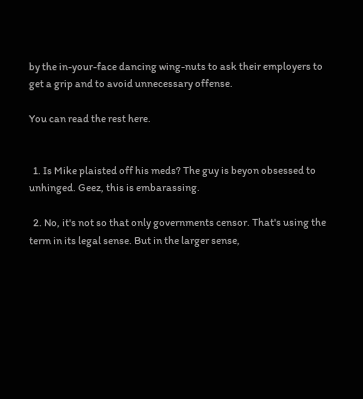by the in-your-face dancing wing-nuts to ask their employers to get a grip and to avoid unnecessary offense.

You can read the rest here.


  1. Is Mike plaisted off his meds? The guy is beyon obsessed to unhinged. Geez, this is embarassing.

  2. No, it's not so that only governments censor. That's using the term in its legal sense. But in the larger sense,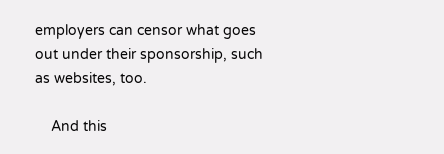employers can censor what goes out under their sponsorship, such as websites, too.

    And this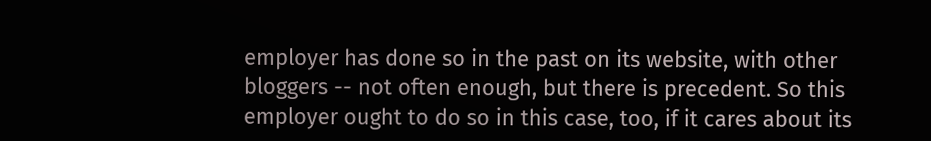employer has done so in the past on its website, with other bloggers -- not often enough, but there is precedent. So this employer ought to do so in this case, too, if it cares about its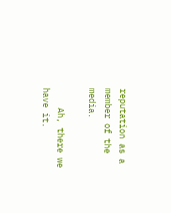reputation as a member of the media.

    Ah, there we have it.